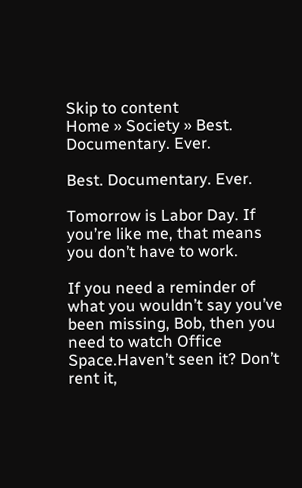Skip to content
Home » Society » Best. Documentary. Ever.

Best. Documentary. Ever.

Tomorrow is Labor Day. If you’re like me, that means you don’t have to work.

If you need a reminder of what you wouldn’t say you’ve been missing, Bob, then you need to watch Office Space.Haven’t seen it? Don’t rent it,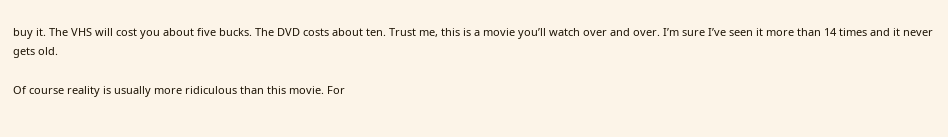buy it. The VHS will cost you about five bucks. The DVD costs about ten. Trust me, this is a movie you’ll watch over and over. I’m sure I’ve seen it more than 14 times and it never gets old.

Of course reality is usually more ridiculous than this movie. For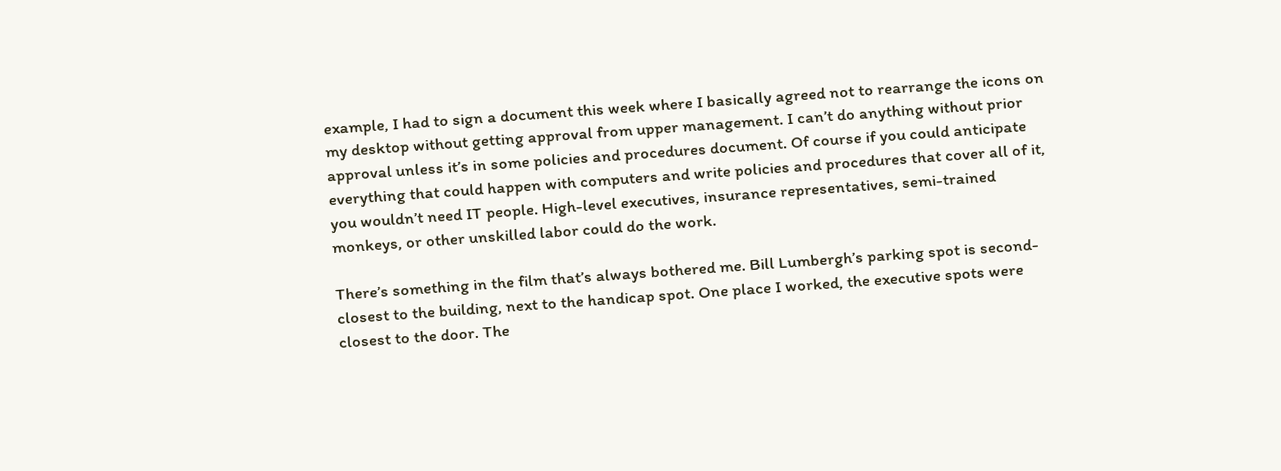example, I had to sign a document this week where I basically agreed not to rearrange the icons on my desktop without getting approval from upper management. I can’t do anything without prior approval unless it’s in some policies and procedures document. Of course if you could anticipate everything that could happen with computers and write policies and procedures that cover all of it, you wouldn’t need IT people. High-level executives, insurance representatives, semi-trained monkeys, or other unskilled labor could do the work.

There’s something in the film that’s always bothered me. Bill Lumbergh’s parking spot is second-closest to the building, next to the handicap spot. One place I worked, the executive spots were closest to the door. The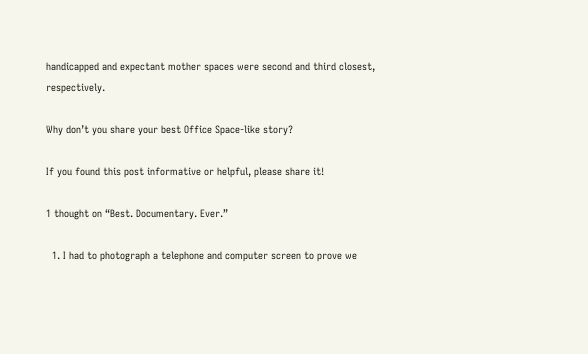handicapped and expectant mother spaces were second and third closest, respectively.

Why don’t you share your best Office Space-like story?

If you found this post informative or helpful, please share it!

1 thought on “Best. Documentary. Ever.”

  1. I had to photograph a telephone and computer screen to prove we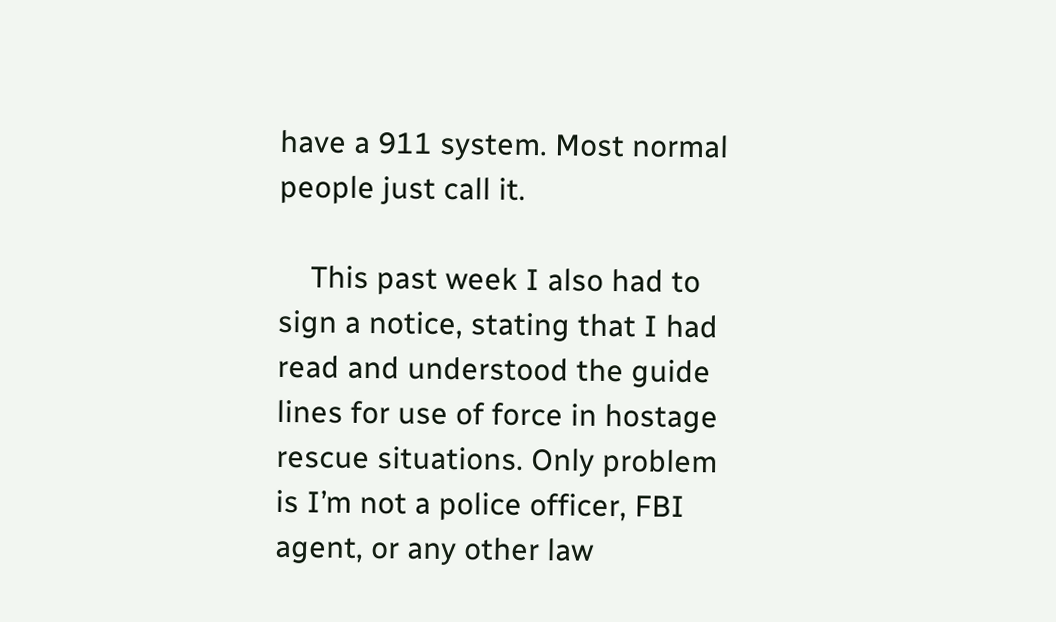have a 911 system. Most normal people just call it.

    This past week I also had to sign a notice, stating that I had read and understood the guide lines for use of force in hostage rescue situations. Only problem is I’m not a police officer, FBI agent, or any other law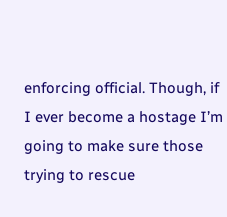enforcing official. Though, if I ever become a hostage I’m going to make sure those trying to rescue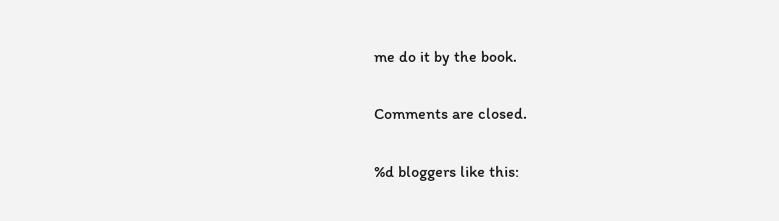me do it by the book.

Comments are closed.

%d bloggers like this: